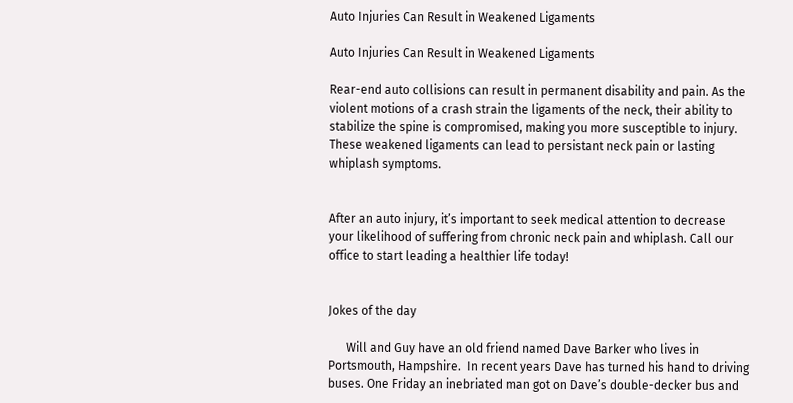Auto Injuries Can Result in Weakened Ligaments

Auto Injuries Can Result in Weakened Ligaments

Rear-end auto collisions can result in permanent disability and pain. As the violent motions of a crash strain the ligaments of the neck, their ability to stabilize the spine is compromised, making you more susceptible to injury. These weakened ligaments can lead to persistant neck pain or lasting whiplash symptoms.


After an auto injury, it’s important to seek medical attention to decrease your likelihood of suffering from chronic neck pain and whiplash. Call our office to start leading a healthier life today!


Jokes of the day

      Will and Guy have an old friend named Dave Barker who lives in Portsmouth, Hampshire.  In recent years Dave has turned his hand to driving buses. One Friday an inebriated man got on Dave’s double-decker bus and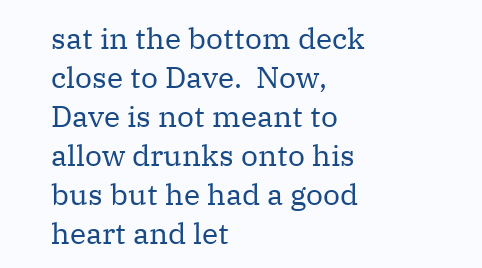sat in the bottom deck close to Dave.  Now, Dave is not meant to allow drunks onto his bus but he had a good heart and let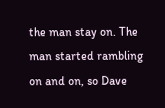the man stay on. The man started rambling on and on, so Dave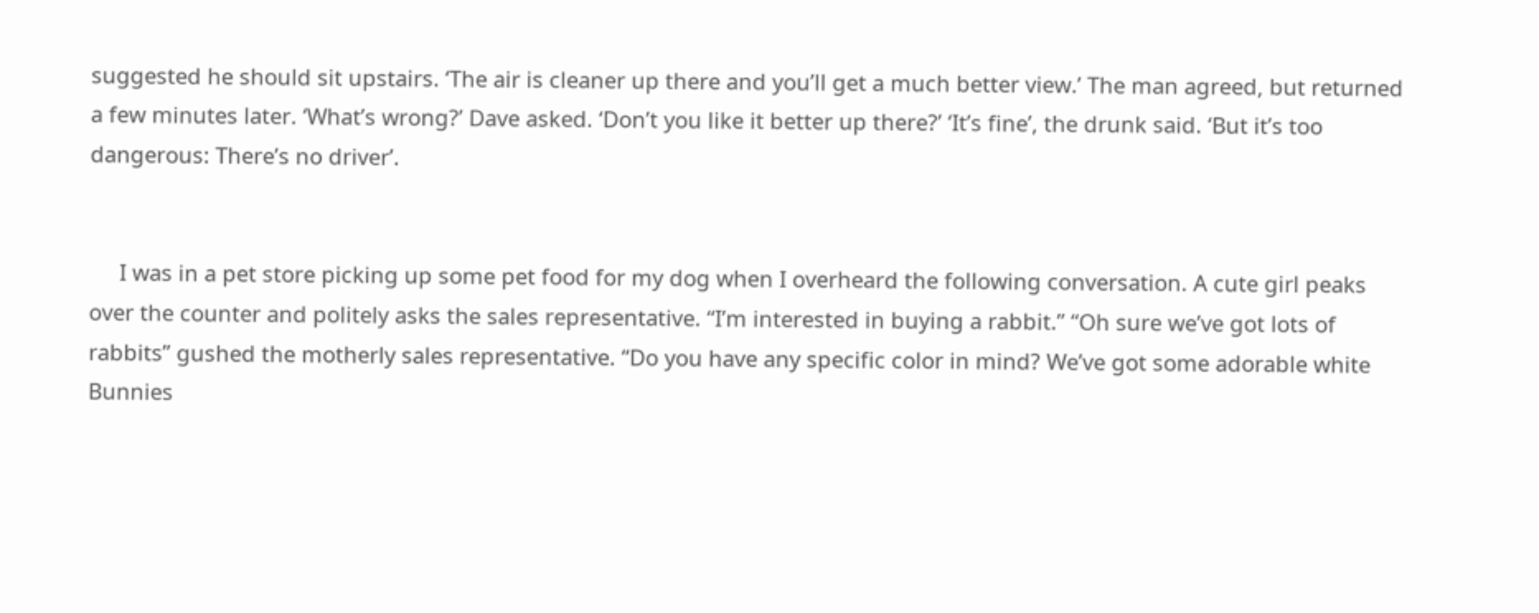suggested he should sit upstairs. ‘The air is cleaner up there and you’ll get a much better view.’ The man agreed, but returned a few minutes later. ‘What’s wrong?’ Dave asked. ‘Don’t you like it better up there?’ ‘It’s fine’, the drunk said. ‘But it’s too dangerous: There’s no driver’.


     I was in a pet store picking up some pet food for my dog when I overheard the following conversation. A cute girl peaks over the counter and politely asks the sales representative. “I’m interested in buying a rabbit.” “Oh sure we’ve got lots of rabbits” gushed the motherly sales representative. “Do you have any specific color in mind? We’ve got some adorable white Bunnies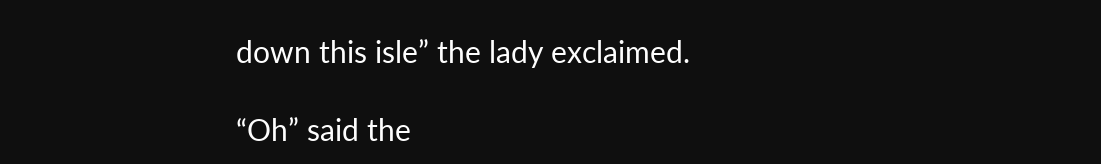down this isle” the lady exclaimed.

“Oh” said the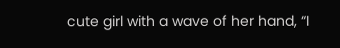cute girl with a wave of her hand, “I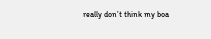really don’t think my boa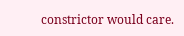constrictor would care.